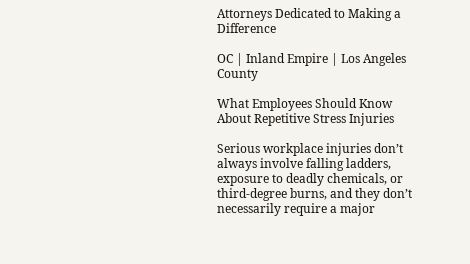Attorneys Dedicated to Making a Difference

OC | Inland Empire | Los Angeles County

What Employees Should Know About Repetitive Stress Injuries

Serious workplace injuries don’t always involve falling ladders, exposure to deadly chemicals, or third-degree burns, and they don’t necessarily require a major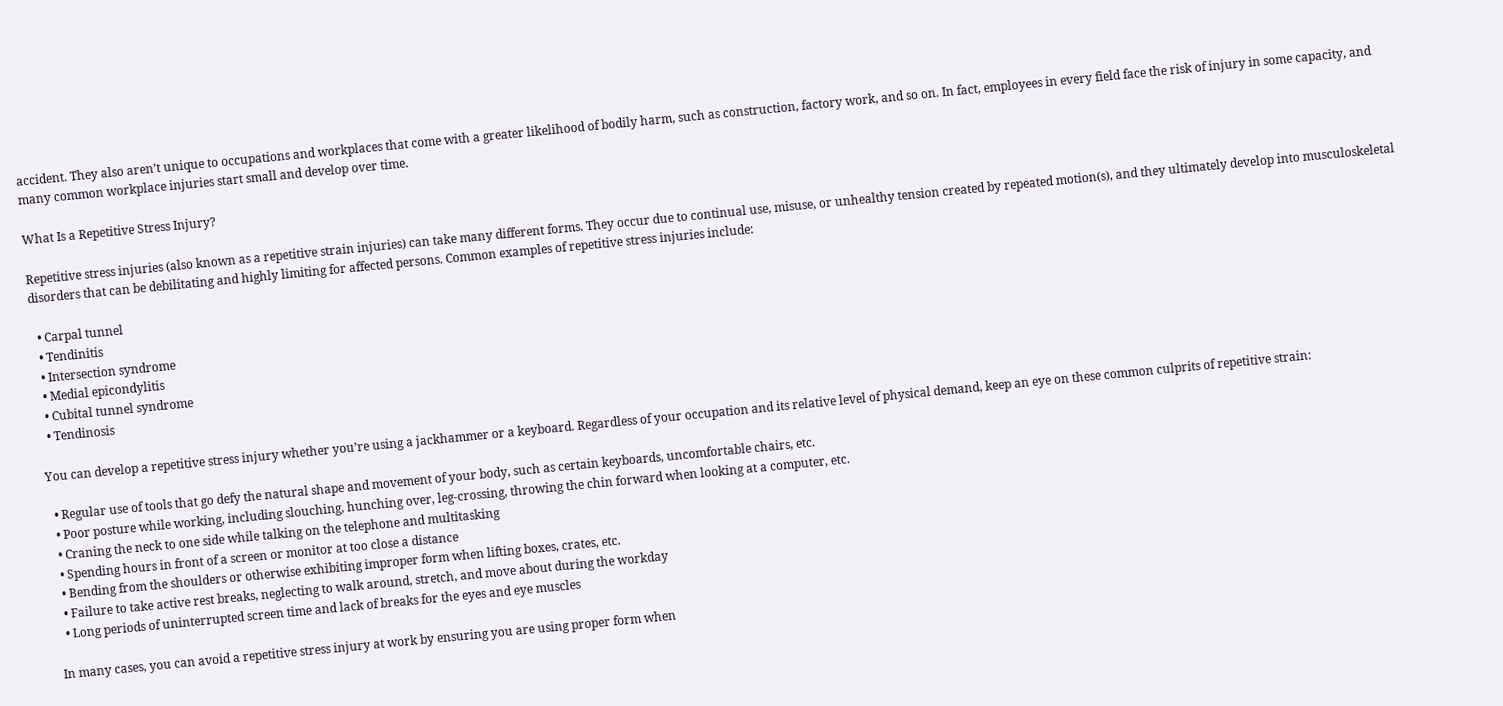accident. They also aren’t unique to occupations and workplaces that come with a greater likelihood of bodily harm, such as construction, factory work, and so on. In fact, employees in every field face the risk of injury in some capacity, and many common workplace injuries start small and develop over time.

What Is a Repetitive Stress Injury?

Repetitive stress injuries (also known as a repetitive strain injuries) can take many different forms. They occur due to continual use, misuse, or unhealthy tension created by repeated motion(s), and they ultimately develop into musculoskeletal disorders that can be debilitating and highly limiting for affected persons. Common examples of repetitive stress injuries include:

  • Carpal tunnel
  • Tendinitis
  • Intersection syndrome
  • Medial epicondylitis
  • Cubital tunnel syndrome
  • Tendinosis

You can develop a repetitive stress injury whether you’re using a jackhammer or a keyboard. Regardless of your occupation and its relative level of physical demand, keep an eye on these common culprits of repetitive strain:

  • Regular use of tools that go defy the natural shape and movement of your body, such as certain keyboards, uncomfortable chairs, etc.
  • Poor posture while working, including slouching, hunching over, leg-crossing, throwing the chin forward when looking at a computer, etc.
  • Craning the neck to one side while talking on the telephone and multitasking
  • Spending hours in front of a screen or monitor at too close a distance
  • Bending from the shoulders or otherwise exhibiting improper form when lifting boxes, crates, etc.
  • Failure to take active rest breaks, neglecting to walk around, stretch, and move about during the workday
  • Long periods of uninterrupted screen time and lack of breaks for the eyes and eye muscles

In many cases, you can avoid a repetitive stress injury at work by ensuring you are using proper form when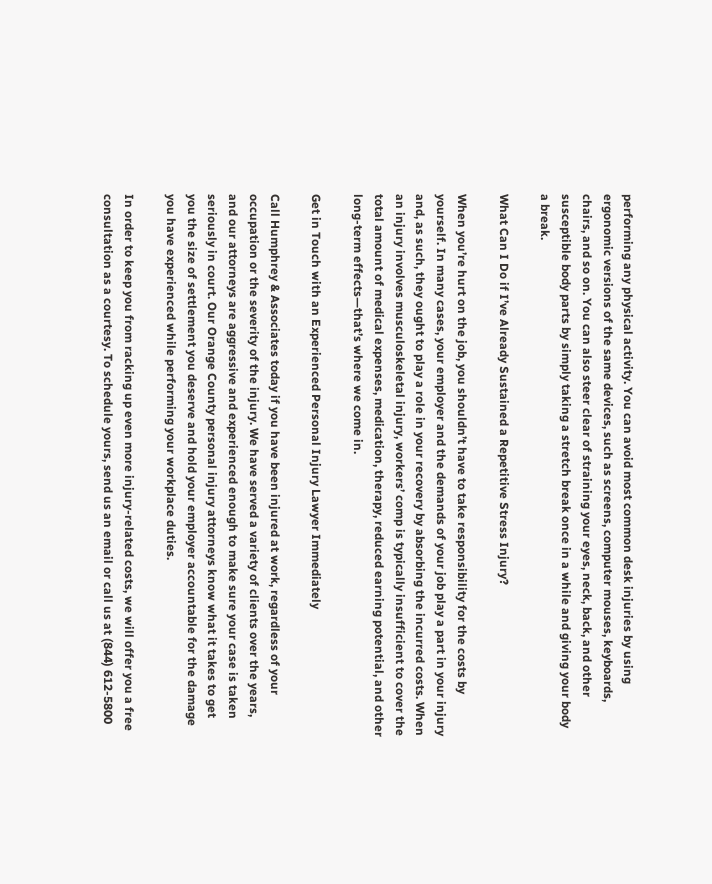performing any physical activity. You can avoid most common desk injuries by using ergonomic versions of the same devices, such as screens, computer mouses, keyboards, chairs, and so on. You can also steer clear of straining your eyes, neck, back, and other susceptible body parts by simply taking a stretch break once in a while and giving your body a break.

What Can I Do if I’ve Already Sustained a Repetitive Stress Injury?

When you’re hurt on the job, you shouldn’t have to take responsibility for the costs by yourself. In many cases, your employer and the demands of your job play a part in your injury and, as such, they ought to play a role in your recovery by absorbing the incurred costs. When an injury involves musculoskeletal injury, workers’ comp is typically insufficient to cover the total amount of medical expenses, medication, therapy, reduced earning potential, and other long-term effects—that’s where we come in.

Get in Touch with an Experienced Personal Injury Lawyer Immediately

Call Humphrey & Associates today if you have been injured at work, regardless of your occupation or the severity of the injury. We have served a variety of clients over the years, and our attorneys are aggressive and experienced enough to make sure your case is taken seriously in court. Our Orange County personal injury attorneys know what it takes to get you the size of settlement you deserve and hold your employer accountable for the damage you have experienced while performing your workplace duties.

In order to keep you from racking up even more injury-related costs, we will offer you a free consultation as a courtesy. To schedule yours, send us an email or call us at (844) 612-5800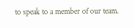to speak to a member of our team.